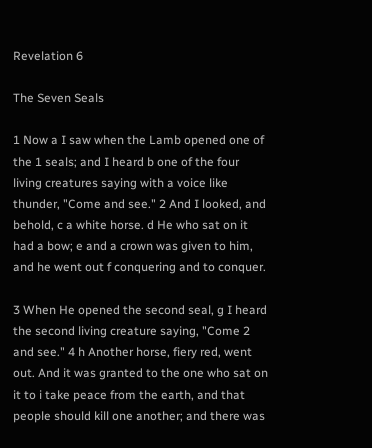Revelation 6

The Seven Seals

1 Now a I saw when the Lamb opened one of the 1 seals; and I heard b one of the four living creatures saying with a voice like thunder, "Come and see." 2 And I looked, and behold, c a white horse. d He who sat on it had a bow; e and a crown was given to him, and he went out f conquering and to conquer.

3 When He opened the second seal, g I heard the second living creature saying, "Come 2 and see." 4 h Another horse, fiery red, went out. And it was granted to the one who sat on it to i take peace from the earth, and that people should kill one another; and there was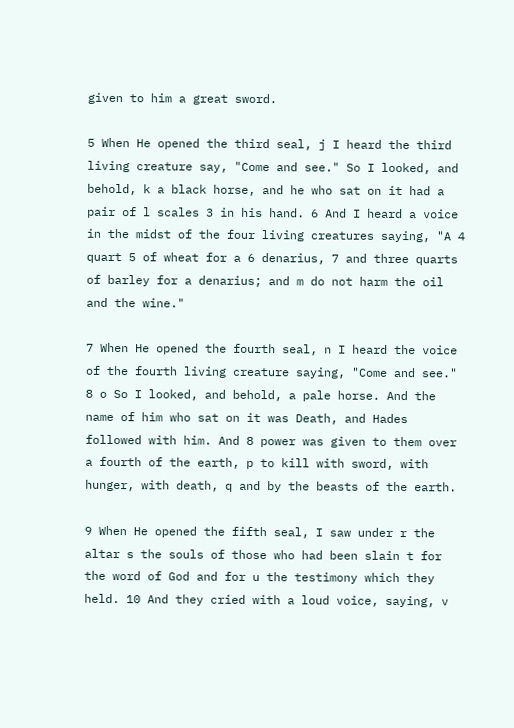given to him a great sword.

5 When He opened the third seal, j I heard the third living creature say, "Come and see." So I looked, and behold, k a black horse, and he who sat on it had a pair of l scales 3 in his hand. 6 And I heard a voice in the midst of the four living creatures saying, "A 4 quart 5 of wheat for a 6 denarius, 7 and three quarts of barley for a denarius; and m do not harm the oil and the wine."

7 When He opened the fourth seal, n I heard the voice of the fourth living creature saying, "Come and see." 8 o So I looked, and behold, a pale horse. And the name of him who sat on it was Death, and Hades followed with him. And 8 power was given to them over a fourth of the earth, p to kill with sword, with hunger, with death, q and by the beasts of the earth.

9 When He opened the fifth seal, I saw under r the altar s the souls of those who had been slain t for the word of God and for u the testimony which they held. 10 And they cried with a loud voice, saying, v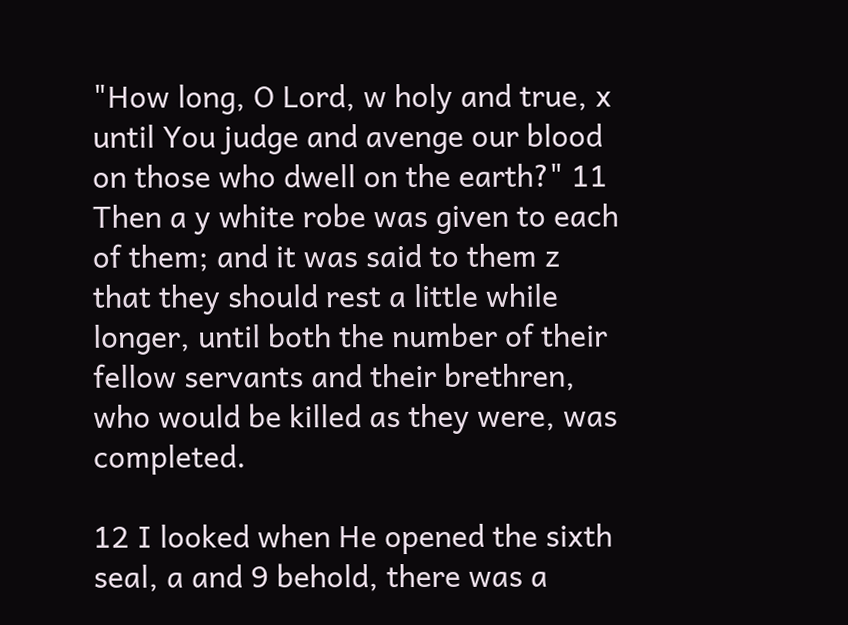"How long, O Lord, w holy and true, x until You judge and avenge our blood on those who dwell on the earth?" 11 Then a y white robe was given to each of them; and it was said to them z that they should rest a little while longer, until both the number of their fellow servants and their brethren, who would be killed as they were, was completed.

12 I looked when He opened the sixth seal, a and 9 behold, there was a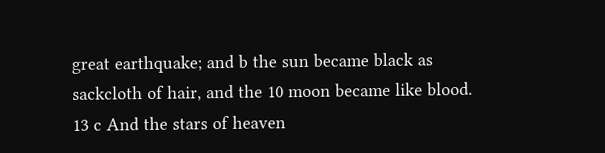great earthquake; and b the sun became black as sackcloth of hair, and the 10 moon became like blood. 13 c And the stars of heaven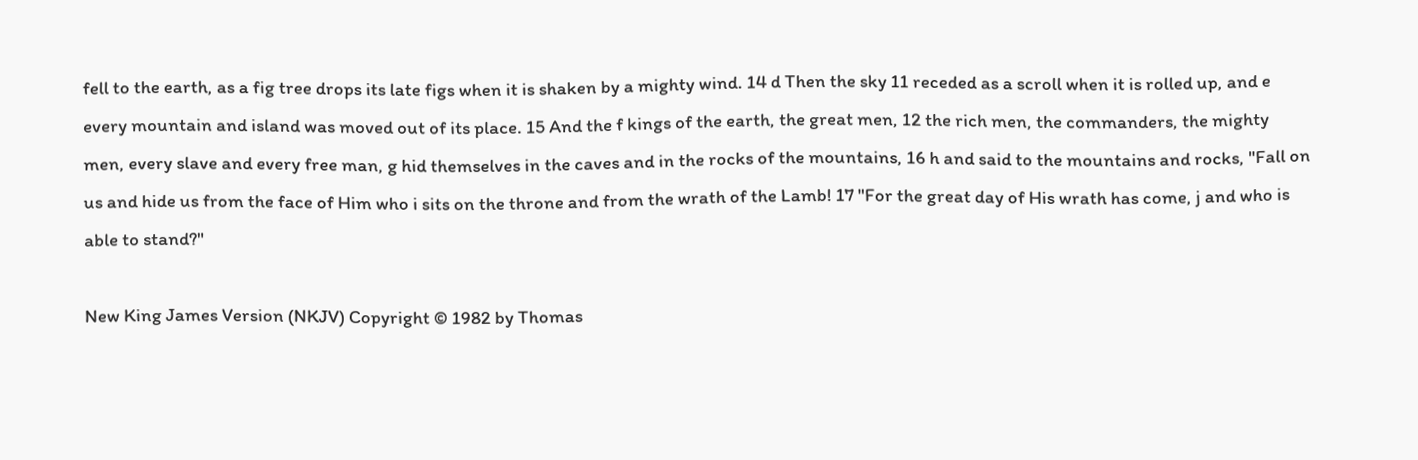fell to the earth, as a fig tree drops its late figs when it is shaken by a mighty wind. 14 d Then the sky 11 receded as a scroll when it is rolled up, and e every mountain and island was moved out of its place. 15 And the f kings of the earth, the great men, 12 the rich men, the commanders, the mighty men, every slave and every free man, g hid themselves in the caves and in the rocks of the mountains, 16 h and said to the mountains and rocks, "Fall on us and hide us from the face of Him who i sits on the throne and from the wrath of the Lamb! 17 "For the great day of His wrath has come, j and who is able to stand?"

New King James Version (NKJV) Copyright © 1982 by Thomas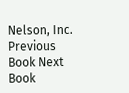Nelson, Inc.
Previous Book Next Book